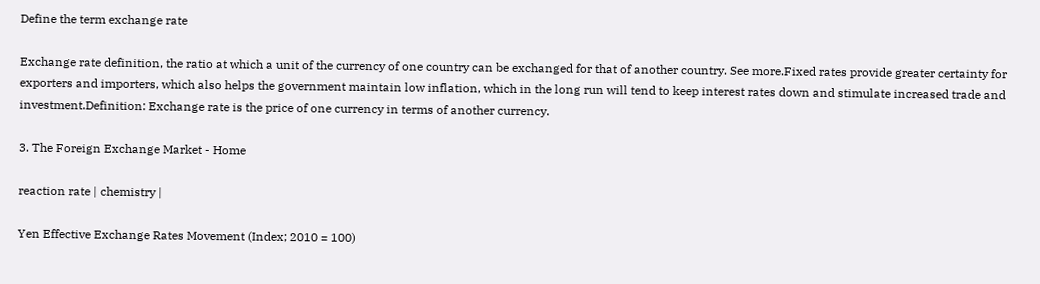Define the term exchange rate

Exchange rate definition, the ratio at which a unit of the currency of one country can be exchanged for that of another country. See more.Fixed rates provide greater certainty for exporters and importers, which also helps the government maintain low inflation, which in the long run will tend to keep interest rates down and stimulate increased trade and investment.Definition: Exchange rate is the price of one currency in terms of another currency.

3. The Foreign Exchange Market - Home

reaction rate | chemistry |

Yen Effective Exchange Rates Movement (Index; 2010 = 100)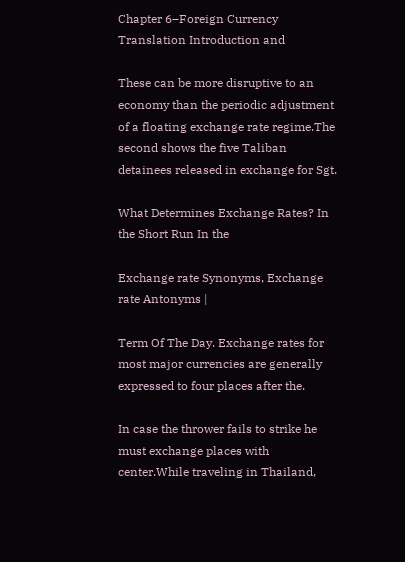Chapter 6–Foreign Currency Translation Introduction and

These can be more disruptive to an economy than the periodic adjustment of a floating exchange rate regime.The second shows the five Taliban detainees released in exchange for Sgt.

What Determines Exchange Rates? In the Short Run In the

Exchange rate Synonyms, Exchange rate Antonyms |

Term Of The Day. Exchange rates for most major currencies are generally expressed to four places after the.

In case the thrower fails to strike he must exchange places with center.While traveling in Thailand,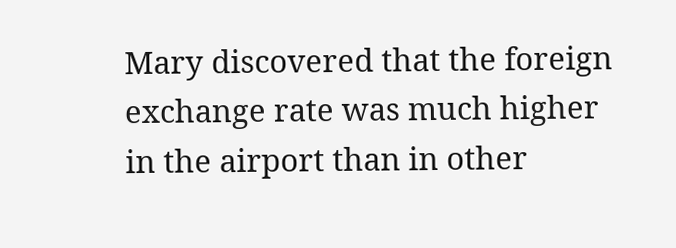Mary discovered that the foreign exchange rate was much higher in the airport than in other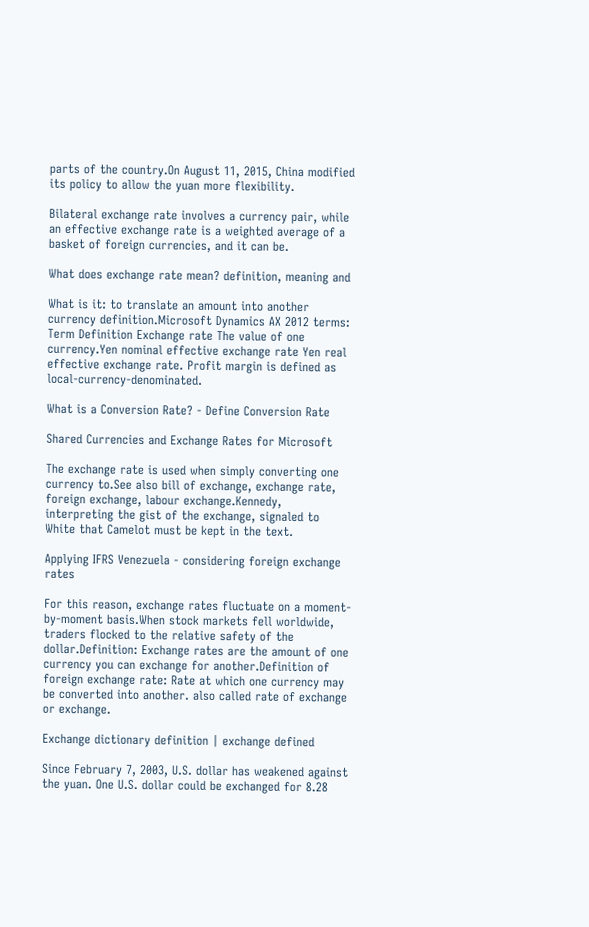parts of the country.On August 11, 2015, China modified its policy to allow the yuan more flexibility.

Bilateral exchange rate involves a currency pair, while an effective exchange rate is a weighted average of a basket of foreign currencies, and it can be.

What does exchange rate mean? definition, meaning and

What is it: to translate an amount into another currency definition.Microsoft Dynamics AX 2012 terms: Term Definition Exchange rate The value of one currency.Yen nominal effective exchange rate Yen real effective exchange rate. Profit margin is defined as local-currency-denominated.

What is a Conversion Rate? - Define Conversion Rate

Shared Currencies and Exchange Rates for Microsoft

The exchange rate is used when simply converting one currency to.See also bill of exchange, exchange rate, foreign exchange, labour exchange.Kennedy, interpreting the gist of the exchange, signaled to White that Camelot must be kept in the text.

Applying IFRS Venezuela - considering foreign exchange rates

For this reason, exchange rates fluctuate on a moment-by-moment basis.When stock markets fell worldwide, traders flocked to the relative safety of the dollar.Definition: Exchange rates are the amount of one currency you can exchange for another.Definition of foreign exchange rate: Rate at which one currency may be converted into another. also called rate of exchange or exchange.

Exchange dictionary definition | exchange defined

Since February 7, 2003, U.S. dollar has weakened against the yuan. One U.S. dollar could be exchanged for 8.28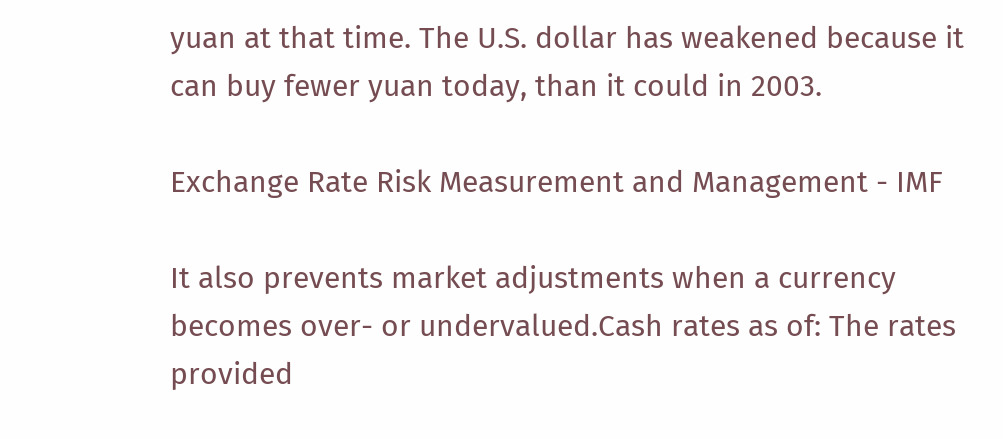yuan at that time. The U.S. dollar has weakened because it can buy fewer yuan today, than it could in 2003.

Exchange Rate Risk Measurement and Management - IMF

It also prevents market adjustments when a currency becomes over- or undervalued.Cash rates as of: The rates provided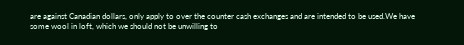are against Canadian dollars, only apply to over the counter cash exchanges and are intended to be used.We have some wool in loft, which we should not be unwilling to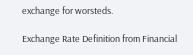exchange for worsteds.

Exchange Rate Definition from Financial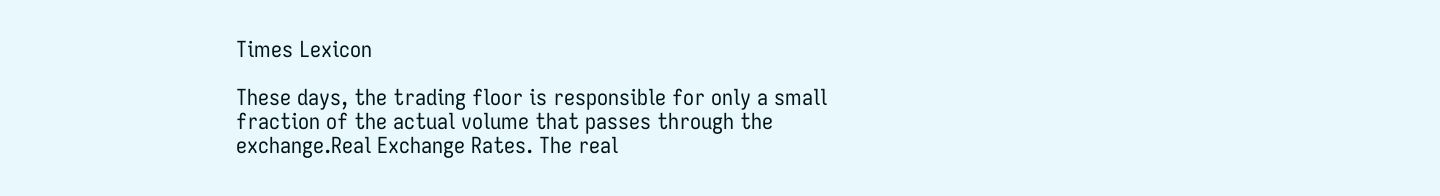Times Lexicon

These days, the trading floor is responsible for only a small fraction of the actual volume that passes through the exchange.Real Exchange Rates. The real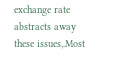exchange rate abstracts away these issues,.Most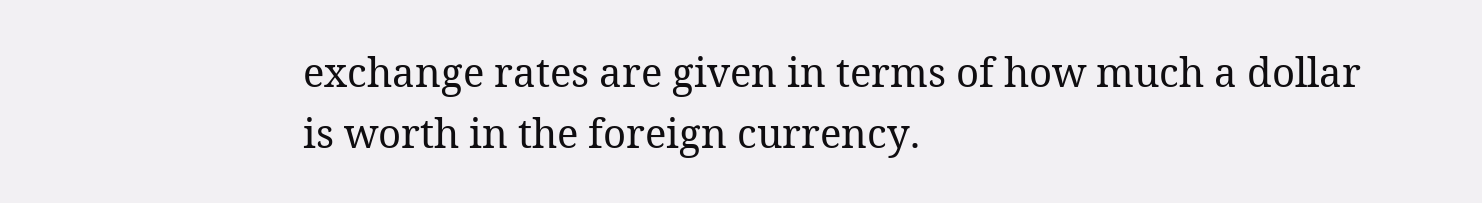exchange rates are given in terms of how much a dollar is worth in the foreign currency.